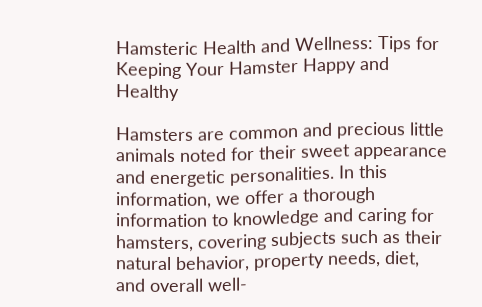Hamsteric Health and Wellness: Tips for Keeping Your Hamster Happy and Healthy

Hamsters are common and precious little animals noted for their sweet appearance and energetic personalities. In this information, we offer a thorough information to knowledge and caring for hamsters, covering subjects such as their natural behavior, property needs, diet, and overall well-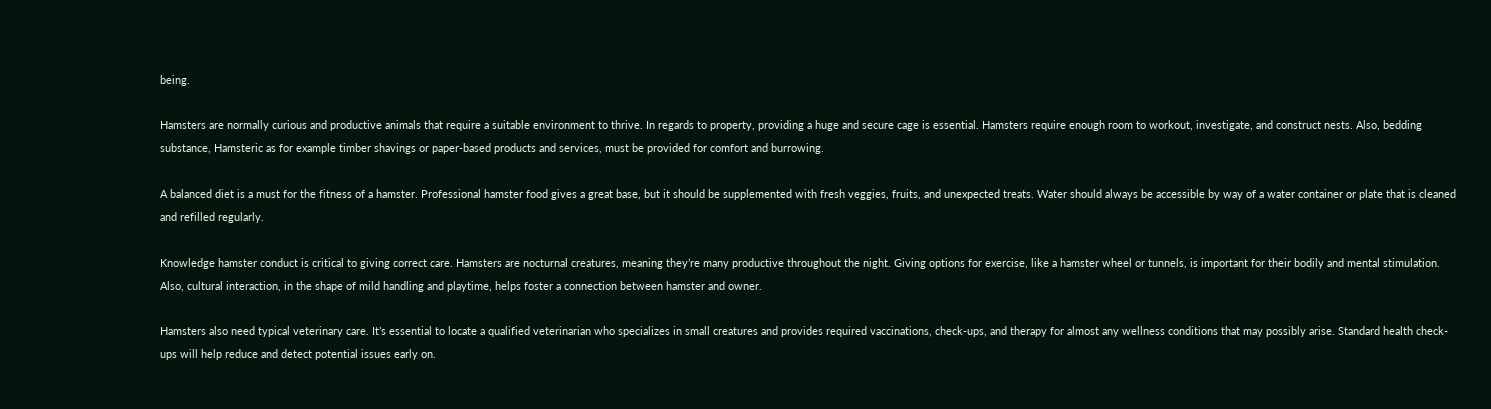being.

Hamsters are normally curious and productive animals that require a suitable environment to thrive. In regards to property, providing a huge and secure cage is essential. Hamsters require enough room to workout, investigate, and construct nests. Also, bedding substance, Hamsteric as for example timber shavings or paper-based products and services, must be provided for comfort and burrowing.

A balanced diet is a must for the fitness of a hamster. Professional hamster food gives a great base, but it should be supplemented with fresh veggies, fruits, and unexpected treats. Water should always be accessible by way of a water container or plate that is cleaned and refilled regularly.

Knowledge hamster conduct is critical to giving correct care. Hamsters are nocturnal creatures, meaning they’re many productive throughout the night. Giving options for exercise, like a hamster wheel or tunnels, is important for their bodily and mental stimulation. Also, cultural interaction, in the shape of mild handling and playtime, helps foster a connection between hamster and owner.

Hamsters also need typical veterinary care. It’s essential to locate a qualified veterinarian who specializes in small creatures and provides required vaccinations, check-ups, and therapy for almost any wellness conditions that may possibly arise. Standard health check-ups will help reduce and detect potential issues early on.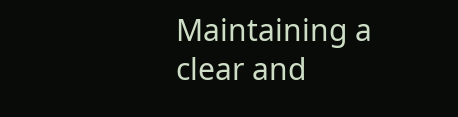Maintaining a clear and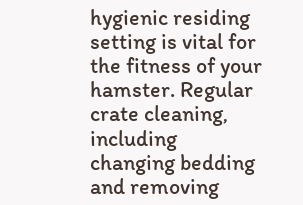hygienic residing setting is vital for the fitness of your hamster. Regular crate cleaning, including changing bedding and removing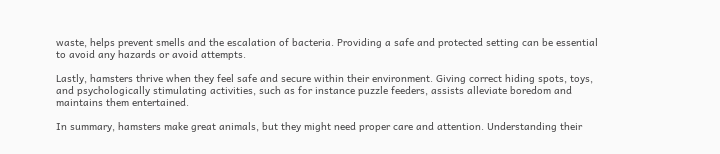waste, helps prevent smells and the escalation of bacteria. Providing a safe and protected setting can be essential to avoid any hazards or avoid attempts.

Lastly, hamsters thrive when they feel safe and secure within their environment. Giving correct hiding spots, toys, and psychologically stimulating activities, such as for instance puzzle feeders, assists alleviate boredom and maintains them entertained.

In summary, hamsters make great animals, but they might need proper care and attention. Understanding their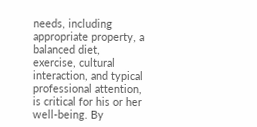needs, including appropriate property, a balanced diet, exercise, cultural interaction, and typical professional attention, is critical for his or her well-being. By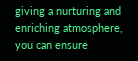giving a nurturing and enriching atmosphere, you can ensure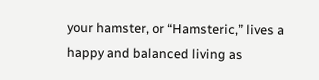your hamster, or “Hamsteric,” lives a happy and balanced living as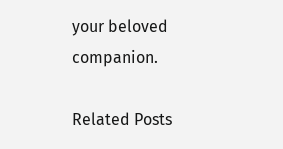your beloved companion.

Related Posts